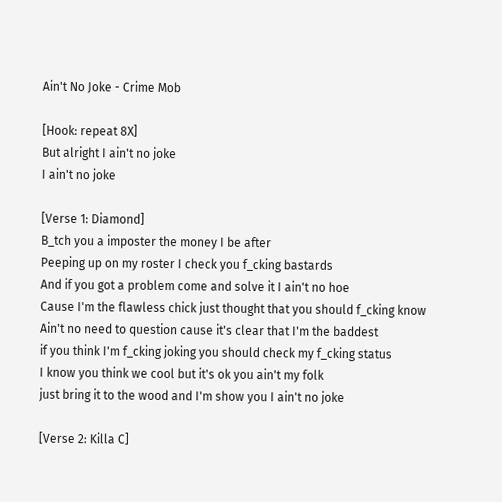Ain't No Joke - Crime Mob

[Hook: repeat 8X]
But alright I ain't no joke
I ain't no joke

[Verse 1: Diamond]
B_tch you a imposter the money I be after
Peeping up on my roster I check you f_cking bastards
And if you got a problem come and solve it I ain't no hoe
Cause I'm the flawless chick just thought that you should f_cking know
Ain't no need to question cause it's clear that I'm the baddest
if you think I'm f_cking joking you should check my f_cking status
I know you think we cool but it's ok you ain't my folk
just bring it to the wood and I'm show you I ain't no joke

[Verse 2: Killa C]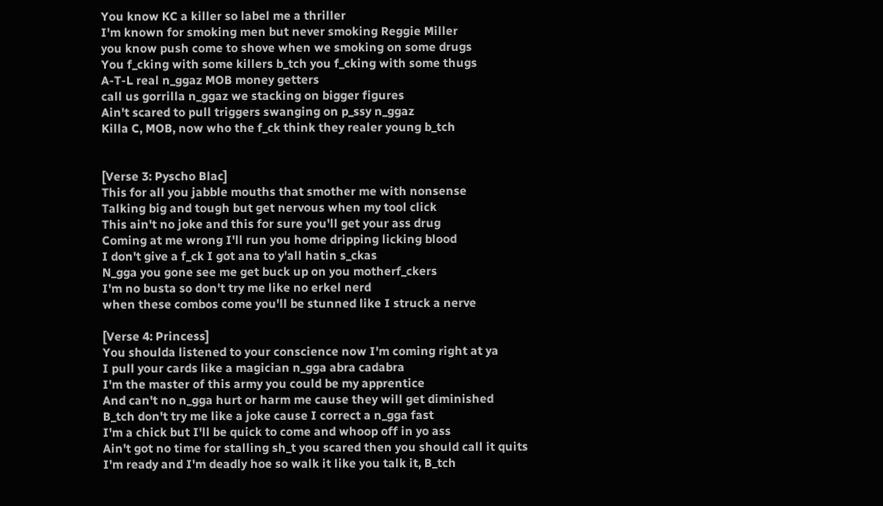You know KC a killer so label me a thriller
I'm known for smoking men but never smoking Reggie Miller
you know push come to shove when we smoking on some drugs
You f_cking with some killers b_tch you f_cking with some thugs
A-T-L real n_ggaz MOB money getters
call us gorrilla n_ggaz we stacking on bigger figures
Ain't scared to pull triggers swanging on p_ssy n_ggaz
Killa C, MOB, now who the f_ck think they realer young b_tch


[Verse 3: Pyscho Blac]
This for all you jabble mouths that smother me with nonsense
Talking big and tough but get nervous when my tool click
This ain't no joke and this for sure you'll get your ass drug
Coming at me wrong I'll run you home dripping licking blood
I don't give a f_ck I got ana to y'all hatin s_ckas
N_gga you gone see me get buck up on you motherf_ckers
I'm no busta so don't try me like no erkel nerd
when these combos come you'll be stunned like I struck a nerve

[Verse 4: Princess]
You shoulda listened to your conscience now I'm coming right at ya
I pull your cards like a magician n_gga abra cadabra
I'm the master of this army you could be my apprentice
And can't no n_gga hurt or harm me cause they will get diminished
B_tch don't try me like a joke cause I correct a n_gga fast
I'm a chick but I'll be quick to come and whoop off in yo ass
Ain't got no time for stalling sh_t you scared then you should call it quits
I'm ready and I'm deadly hoe so walk it like you talk it, B_tch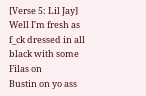[Verse 5: Lil Jay]
Well I'm fresh as f_ck dressed in all black with some Filas on
Bustin on yo ass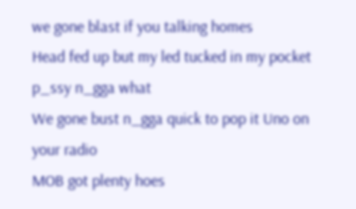we gone blast if you talking homes
Head fed up but my led tucked in my pocket p_ssy n_gga what
We gone bust n_gga quick to pop it Uno on your radio
MOB got plenty hoes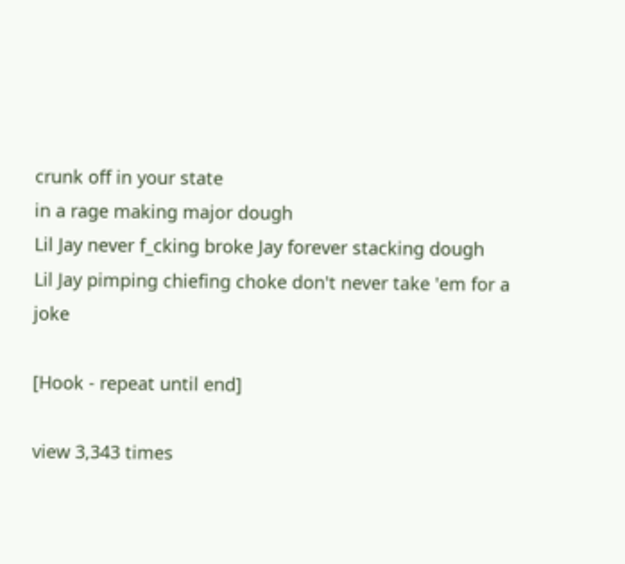crunk off in your state
in a rage making major dough
Lil Jay never f_cking broke Jay forever stacking dough
Lil Jay pimping chiefing choke don't never take 'em for a joke

[Hook - repeat until end]

view 3,343 times